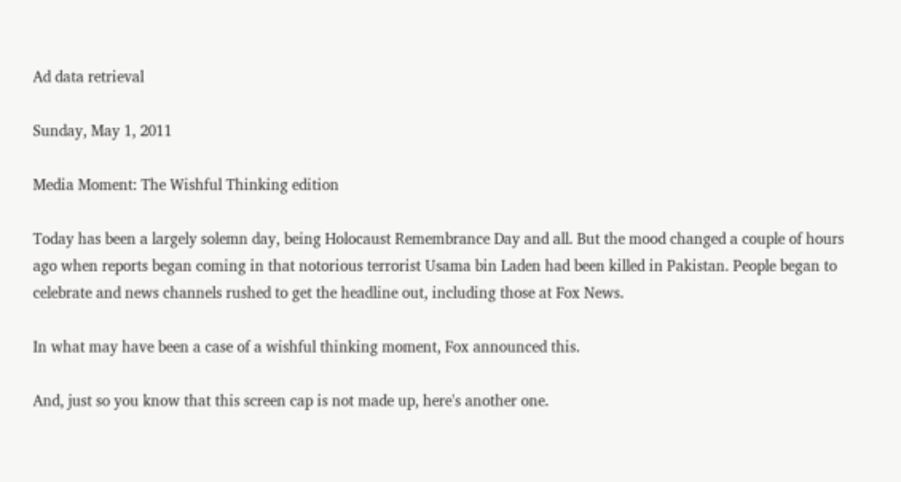Ad data retrieval

Sunday, May 1, 2011

Media Moment: The Wishful Thinking edition

Today has been a largely solemn day, being Holocaust Remembrance Day and all. But the mood changed a couple of hours ago when reports began coming in that notorious terrorist Usama bin Laden had been killed in Pakistan. People began to celebrate and news channels rushed to get the headline out, including those at Fox News.

In what may have been a case of a wishful thinking moment, Fox announced this.

And, just so you know that this screen cap is not made up, here's another one.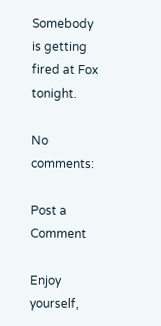Somebody is getting fired at Fox tonight.

No comments:

Post a Comment

Enjoy yourself,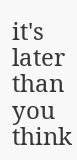it's later than you think